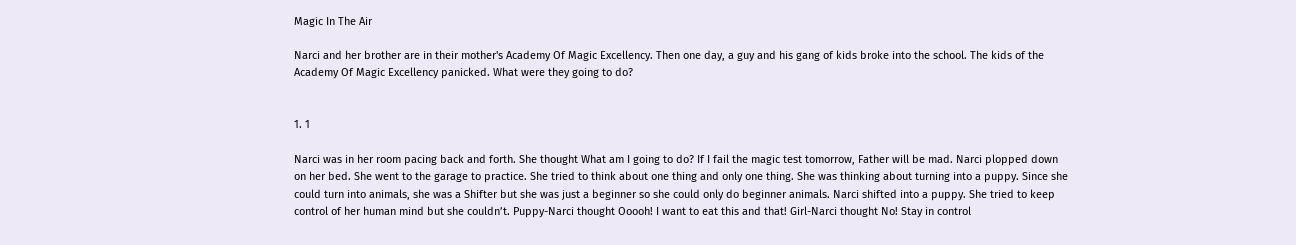Magic In The Air

Narci and her brother are in their mother's Academy Of Magic Excellency. Then one day, a guy and his gang of kids broke into the school. The kids of the Academy Of Magic Excellency panicked. What were they going to do?


1. 1

Narci was in her room pacing back and forth. She thought What am I going to do? If I fail the magic test tomorrow, Father will be mad. Narci plopped down on her bed. She went to the garage to practice. She tried to think about one thing and only one thing. She was thinking about turning into a puppy. Since she could turn into animals, she was a Shifter but she was just a beginner so she could only do beginner animals. Narci shifted into a puppy. She tried to keep control of her human mind but she couldn’t. Puppy-Narci thought Ooooh! I want to eat this and that! Girl-Narci thought No! Stay in control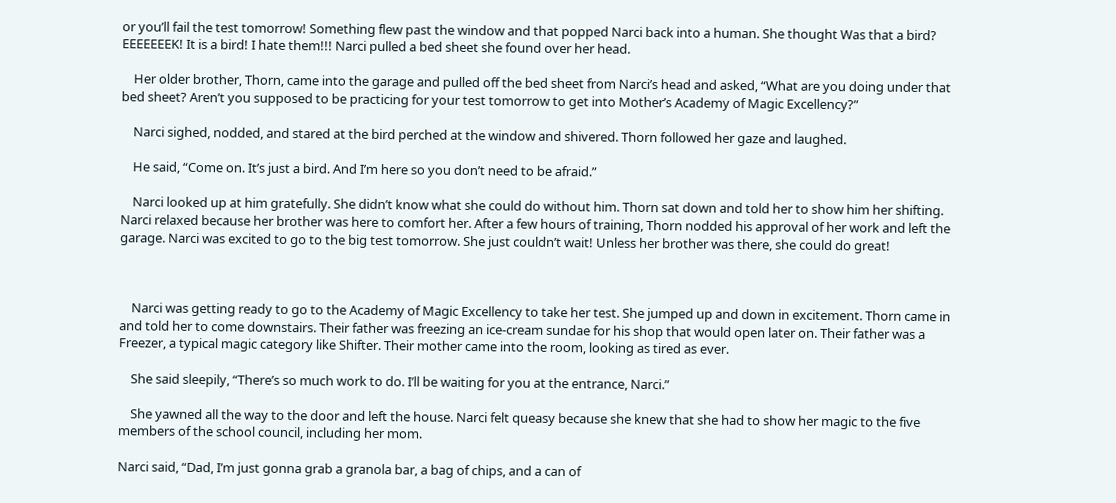or you’ll fail the test tomorrow! Something flew past the window and that popped Narci back into a human. She thought Was that a bird? EEEEEEEK! It is a bird! I hate them!!! Narci pulled a bed sheet she found over her head.

    Her older brother, Thorn, came into the garage and pulled off the bed sheet from Narci’s head and asked, “What are you doing under that bed sheet? Aren’t you supposed to be practicing for your test tomorrow to get into Mother’s Academy of Magic Excellency?”

    Narci sighed, nodded, and stared at the bird perched at the window and shivered. Thorn followed her gaze and laughed.

    He said, “Come on. It’s just a bird. And I’m here so you don’t need to be afraid.”

    Narci looked up at him gratefully. She didn’t know what she could do without him. Thorn sat down and told her to show him her shifting. Narci relaxed because her brother was here to comfort her. After a few hours of training, Thorn nodded his approval of her work and left the garage. Narci was excited to go to the big test tomorrow. She just couldn’t wait! Unless her brother was there, she could do great!



    Narci was getting ready to go to the Academy of Magic Excellency to take her test. She jumped up and down in excitement. Thorn came in and told her to come downstairs. Their father was freezing an ice-cream sundae for his shop that would open later on. Their father was a Freezer, a typical magic category like Shifter. Their mother came into the room, looking as tired as ever.

    She said sleepily, “There’s so much work to do. I’ll be waiting for you at the entrance, Narci.”

    She yawned all the way to the door and left the house. Narci felt queasy because she knew that she had to show her magic to the five members of the school council, including her mom.

Narci said, “Dad, I’m just gonna grab a granola bar, a bag of chips, and a can of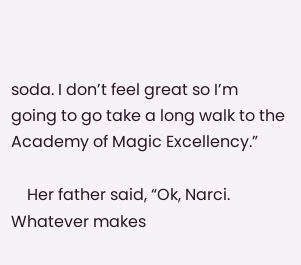soda. I don’t feel great so I’m going to go take a long walk to the Academy of Magic Excellency.”

    Her father said, “Ok, Narci. Whatever makes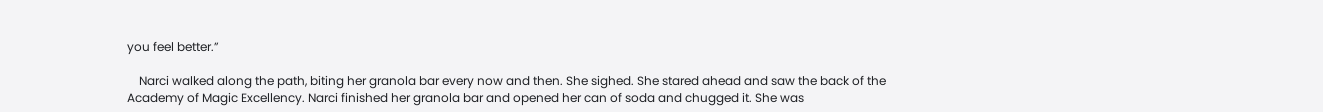you feel better.”

    Narci walked along the path, biting her granola bar every now and then. She sighed. She stared ahead and saw the back of the Academy of Magic Excellency. Narci finished her granola bar and opened her can of soda and chugged it. She was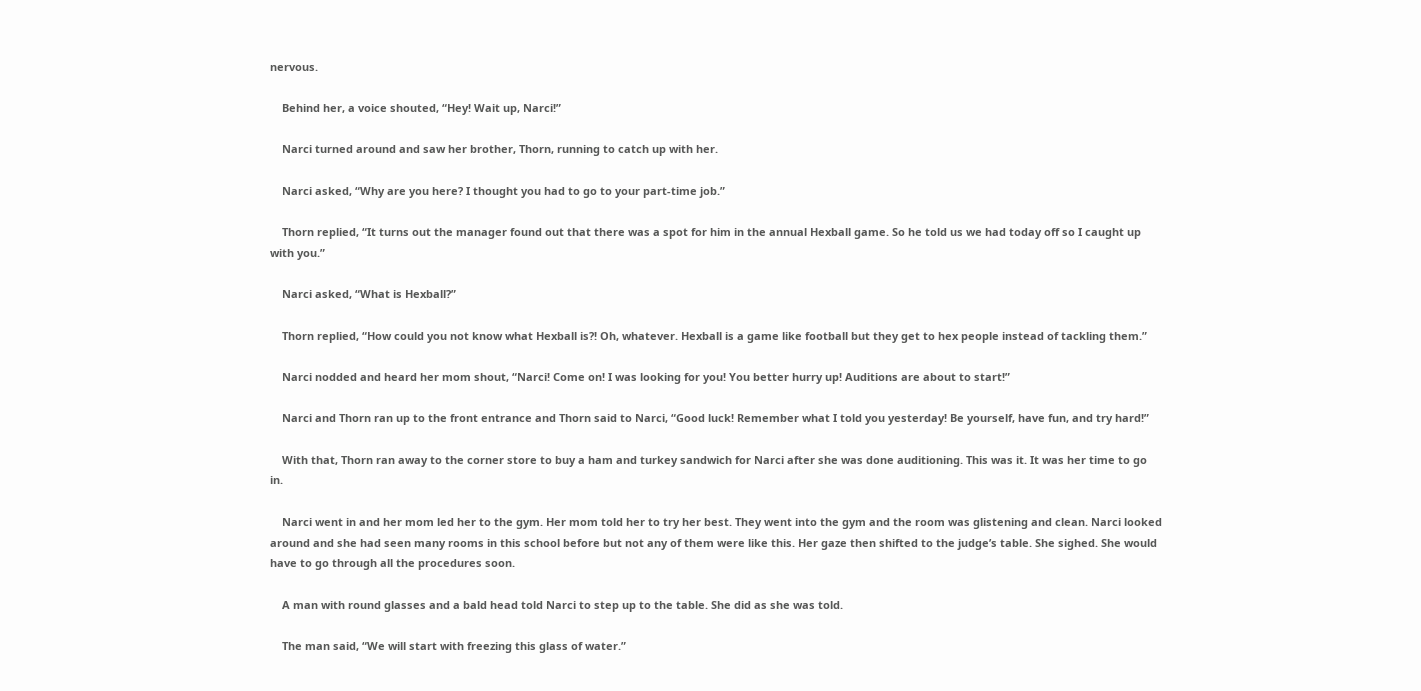nervous.

    Behind her, a voice shouted, “Hey! Wait up, Narci!”

    Narci turned around and saw her brother, Thorn, running to catch up with her.

    Narci asked, “Why are you here? I thought you had to go to your part-time job.”

    Thorn replied, “It turns out the manager found out that there was a spot for him in the annual Hexball game. So he told us we had today off so I caught up with you.”

    Narci asked, “What is Hexball?”

    Thorn replied, “How could you not know what Hexball is?! Oh, whatever. Hexball is a game like football but they get to hex people instead of tackling them.”

    Narci nodded and heard her mom shout, “Narci! Come on! I was looking for you! You better hurry up! Auditions are about to start!”

    Narci and Thorn ran up to the front entrance and Thorn said to Narci, “Good luck! Remember what I told you yesterday! Be yourself, have fun, and try hard!”

    With that, Thorn ran away to the corner store to buy a ham and turkey sandwich for Narci after she was done auditioning. This was it. It was her time to go in.

    Narci went in and her mom led her to the gym. Her mom told her to try her best. They went into the gym and the room was glistening and clean. Narci looked around and she had seen many rooms in this school before but not any of them were like this. Her gaze then shifted to the judge’s table. She sighed. She would have to go through all the procedures soon.

    A man with round glasses and a bald head told Narci to step up to the table. She did as she was told.

    The man said, “We will start with freezing this glass of water.”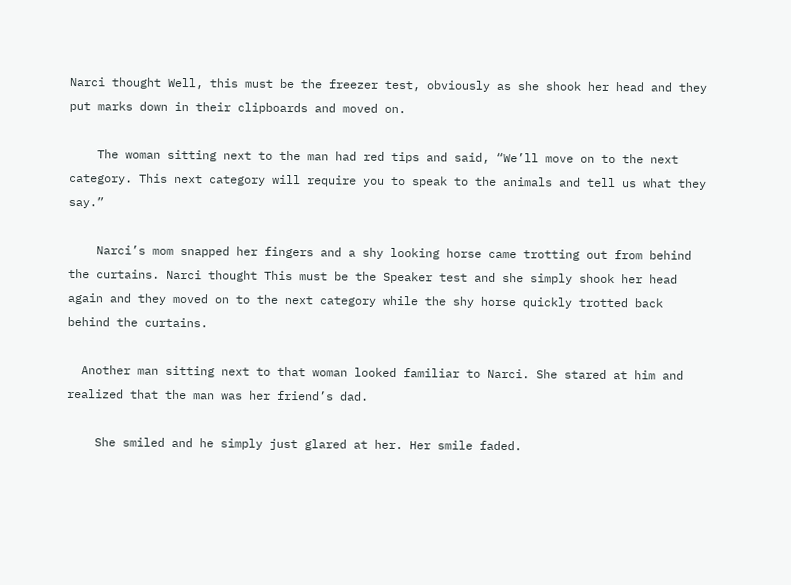Narci thought Well, this must be the freezer test, obviously as she shook her head and they put marks down in their clipboards and moved on.

    The woman sitting next to the man had red tips and said, “We’ll move on to the next category. This next category will require you to speak to the animals and tell us what they say.”

    Narci’s mom snapped her fingers and a shy looking horse came trotting out from behind the curtains. Narci thought This must be the Speaker test and she simply shook her head again and they moved on to the next category while the shy horse quickly trotted back behind the curtains.

  Another man sitting next to that woman looked familiar to Narci. She stared at him and realized that the man was her friend’s dad.

    She smiled and he simply just glared at her. Her smile faded.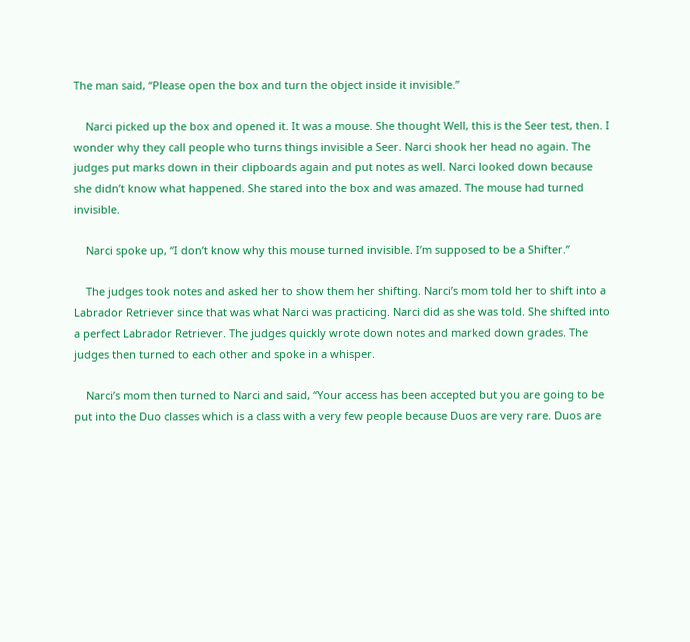The man said, “Please open the box and turn the object inside it invisible.”

    Narci picked up the box and opened it. It was a mouse. She thought Well, this is the Seer test, then. I wonder why they call people who turns things invisible a Seer. Narci shook her head no again. The judges put marks down in their clipboards again and put notes as well. Narci looked down because she didn’t know what happened. She stared into the box and was amazed. The mouse had turned invisible.

    Narci spoke up, “I don’t know why this mouse turned invisible. I’m supposed to be a Shifter.”

    The judges took notes and asked her to show them her shifting. Narci’s mom told her to shift into a Labrador Retriever since that was what Narci was practicing. Narci did as she was told. She shifted into a perfect Labrador Retriever. The judges quickly wrote down notes and marked down grades. The judges then turned to each other and spoke in a whisper.

    Narci’s mom then turned to Narci and said, “Your access has been accepted but you are going to be put into the Duo classes which is a class with a very few people because Duos are very rare. Duos are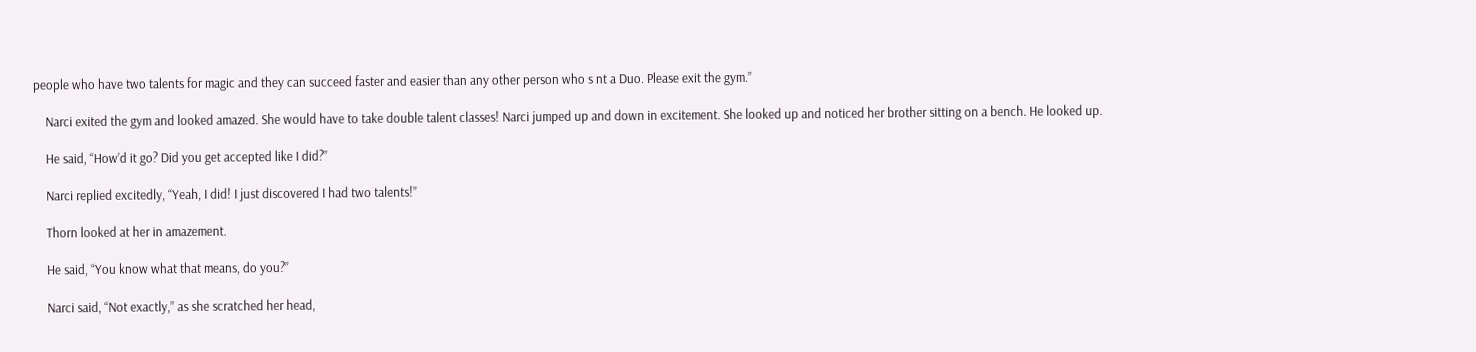people who have two talents for magic and they can succeed faster and easier than any other person who s nt a Duo. Please exit the gym.”

    Narci exited the gym and looked amazed. She would have to take double talent classes! Narci jumped up and down in excitement. She looked up and noticed her brother sitting on a bench. He looked up.

    He said, “How’d it go? Did you get accepted like I did?”

    Narci replied excitedly, “Yeah, I did! I just discovered I had two talents!”

    Thorn looked at her in amazement.

    He said, “You know what that means, do you?”

    Narci said, “Not exactly,” as she scratched her head,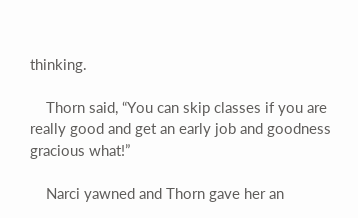thinking.

    Thorn said, “You can skip classes if you are really good and get an early job and goodness gracious what!”

    Narci yawned and Thorn gave her an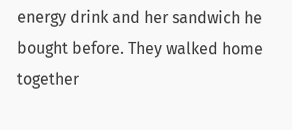energy drink and her sandwich he bought before. They walked home together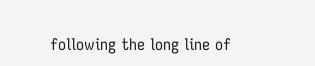following the long line of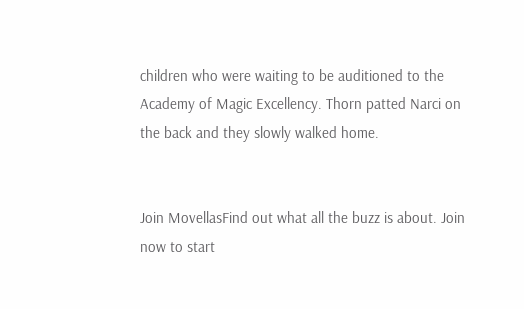children who were waiting to be auditioned to the Academy of Magic Excellency. Thorn patted Narci on the back and they slowly walked home.


Join MovellasFind out what all the buzz is about. Join now to start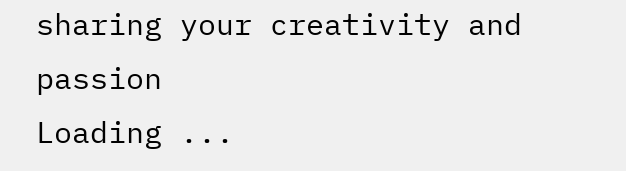sharing your creativity and passion
Loading ...